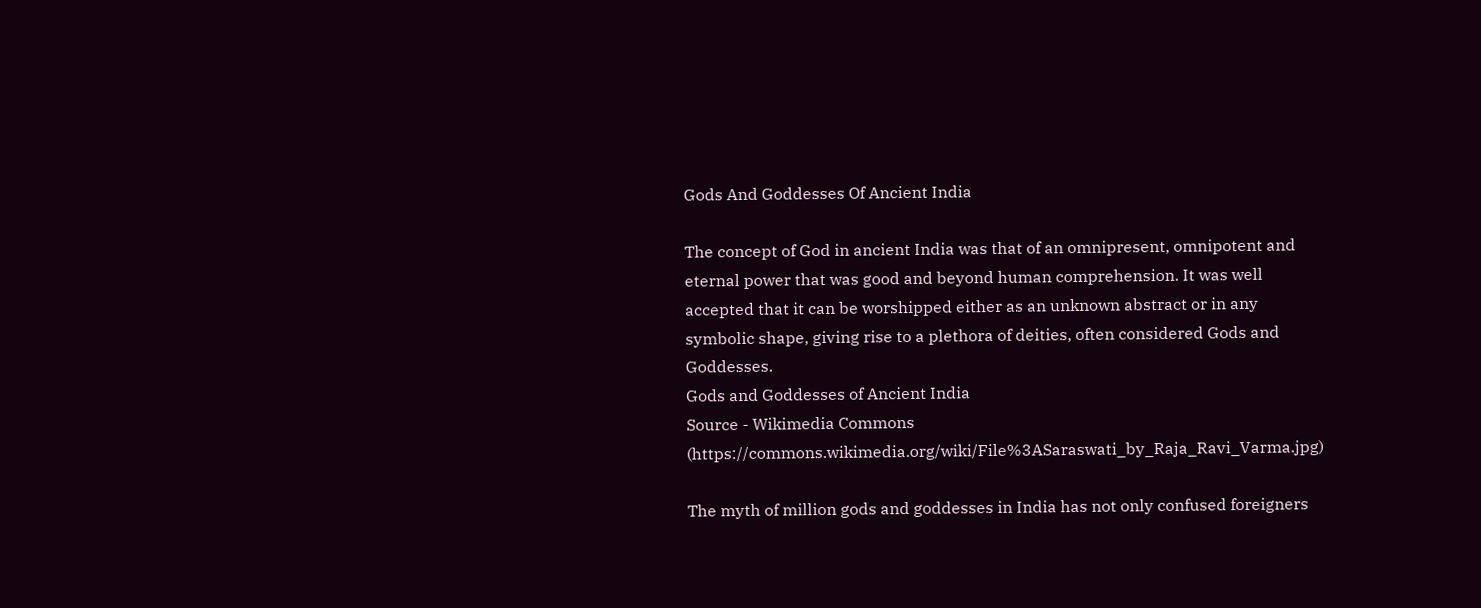Gods And Goddesses Of Ancient India

The concept of God in ancient India was that of an omnipresent, omnipotent and eternal power that was good and beyond human comprehension. It was well accepted that it can be worshipped either as an unknown abstract or in any symbolic shape, giving rise to a plethora of deities, often considered Gods and Goddesses.
Gods and Goddesses of Ancient India
Source - Wikimedia Commons (https://commons.wikimedia.org/wiki/File%3ASaraswati_by_Raja_Ravi_Varma.jpg)

The myth of million gods and goddesses in India has not only confused foreigners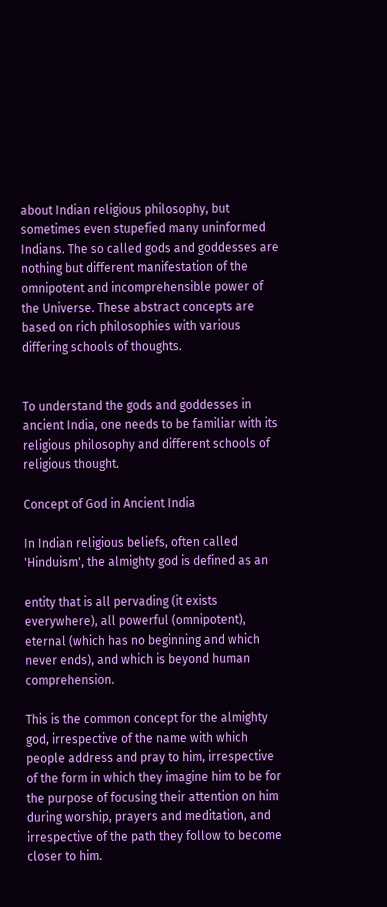about Indian religious philosophy, but sometimes even stupefied many uninformed Indians. The so called gods and goddesses are nothing but different manifestation of the omnipotent and incomprehensible power of the Universe. These abstract concepts are based on rich philosophies with various differing schools of thoughts.


To understand the gods and goddesses in ancient India, one needs to be familiar with its religious philosophy and different schools of religious thought.

Concept of God in Ancient India

In Indian religious beliefs, often called 'Hinduism', the almighty god is defined as an

entity that is all pervading (it exists everywhere), all powerful (omnipotent), eternal (which has no beginning and which never ends), and which is beyond human comprehension.

This is the common concept for the almighty god, irrespective of the name with which people address and pray to him, irrespective of the form in which they imagine him to be for the purpose of focusing their attention on him during worship, prayers and meditation, and irrespective of the path they follow to become closer to him.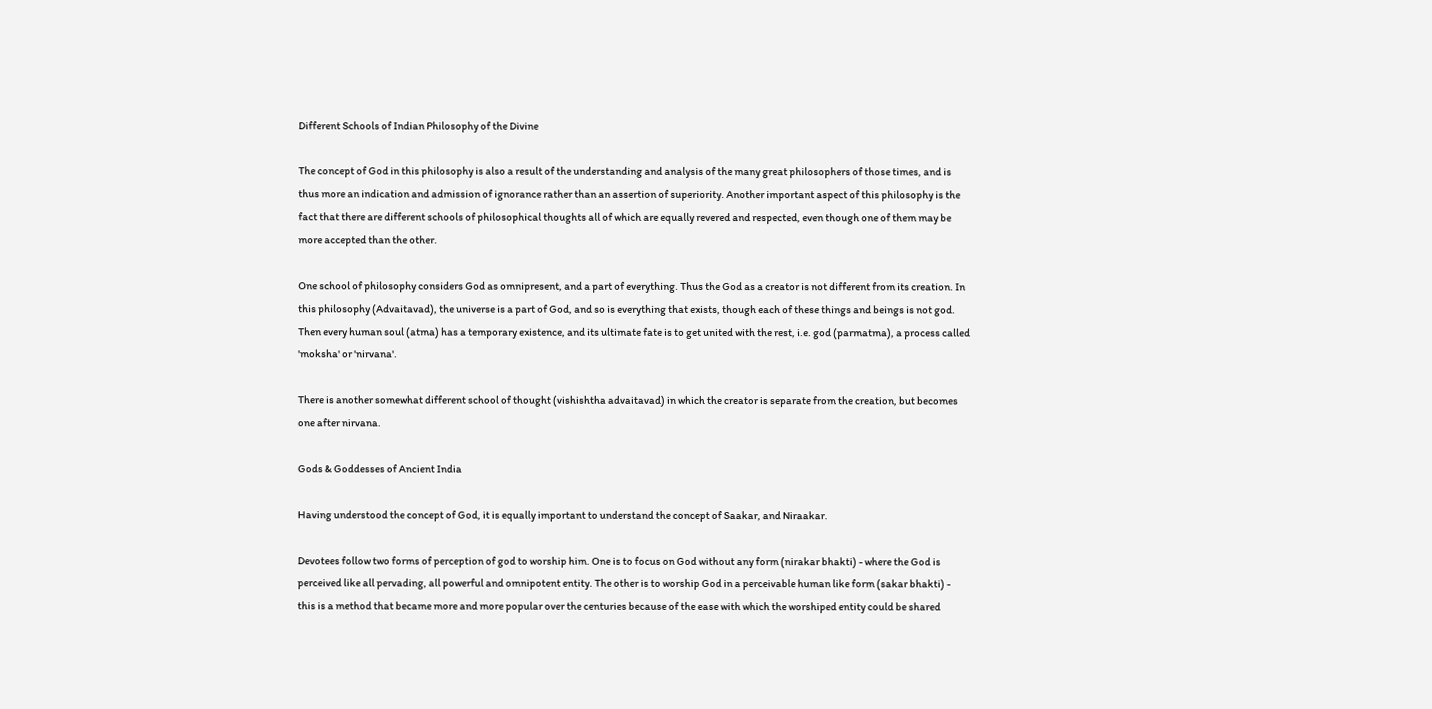Different Schools of Indian Philosophy of the Divine

The concept of God in this philosophy is also a result of the understanding and analysis of the many great philosophers of those times, and is thus more an indication and admission of ignorance rather than an assertion of superiority. Another important aspect of this philosophy is the fact that there are different schools of philosophical thoughts all of which are equally revered and respected, even though one of them may be more accepted than the other.

One school of philosophy considers God as omnipresent, and a part of everything. Thus the God as a creator is not different from its creation. In this philosophy (Advaitavad), the universe is a part of God, and so is everything that exists, though each of these things and beings is not god. Then every human soul (atma) has a temporary existence, and its ultimate fate is to get united with the rest, i.e. god (parmatma), a process called 'moksha' or 'nirvana'.

There is another somewhat different school of thought (vishishtha advaitavad) in which the creator is separate from the creation, but becomes one after nirvana.

Gods & Goddesses of Ancient India

Having understood the concept of God, it is equally important to understand the concept of Saakar, and Niraakar.

Devotees follow two forms of perception of god to worship him. One is to focus on God without any form (nirakar bhakti) - where the God is perceived like all pervading, all powerful and omnipotent entity. The other is to worship God in a perceivable human like form (sakar bhakti) - this is a method that became more and more popular over the centuries because of the ease with which the worshiped entity could be shared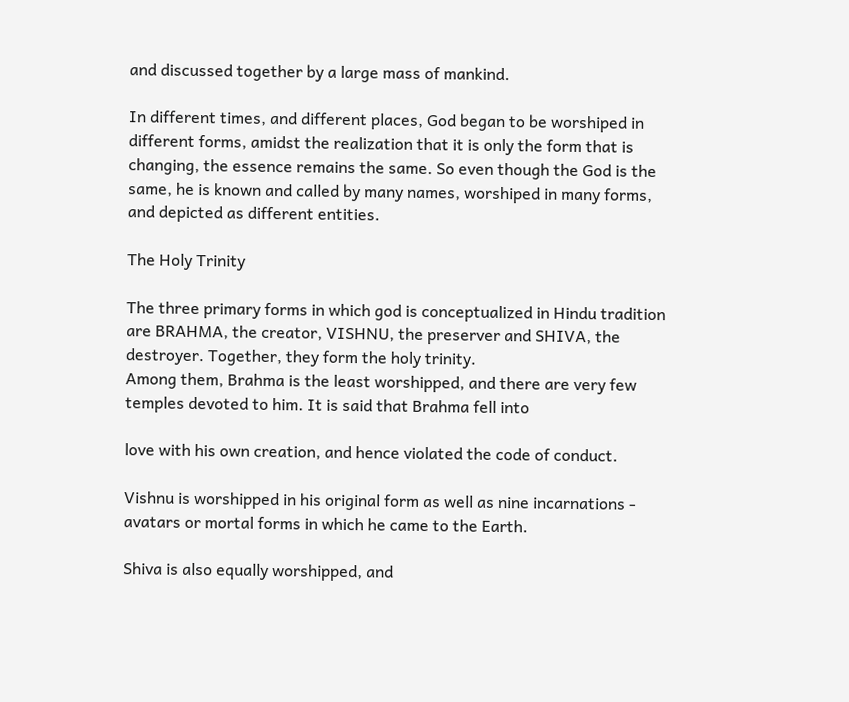and discussed together by a large mass of mankind.

In different times, and different places, God began to be worshiped in different forms, amidst the realization that it is only the form that is changing, the essence remains the same. So even though the God is the same, he is known and called by many names, worshiped in many forms, and depicted as different entities.

The Holy Trinity

The three primary forms in which god is conceptualized in Hindu tradition are BRAHMA, the creator, VISHNU, the preserver and SHIVA, the destroyer. Together, they form the holy trinity.
Among them, Brahma is the least worshipped, and there are very few temples devoted to him. It is said that Brahma fell into

love with his own creation, and hence violated the code of conduct.

Vishnu is worshipped in his original form as well as nine incarnations - avatars or mortal forms in which he came to the Earth.

Shiva is also equally worshipped, and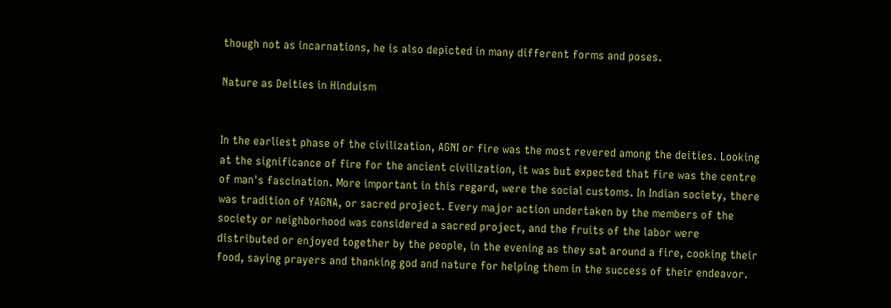though not as incarnations, he is also depicted in many different forms and poses.

Nature as Deities in Hinduism


In the earliest phase of the civilization, AGNI or fire was the most revered among the deities. Looking at the significance of fire for the ancient civilization, it was but expected that fire was the centre of man's fascination. More important in this regard, were the social customs. In Indian society, there was tradition of YAGNA, or sacred project. Every major action undertaken by the members of the society or neighborhood was considered a sacred project, and the fruits of the labor were distributed or enjoyed together by the people, in the evening as they sat around a fire, cooking their food, saying prayers and thanking god and nature for helping them in the success of their endeavor.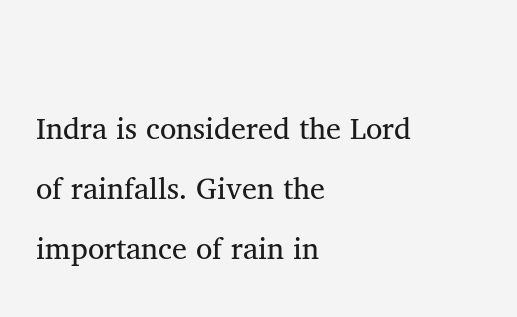Indra is considered the Lord of rainfalls. Given the importance of rain in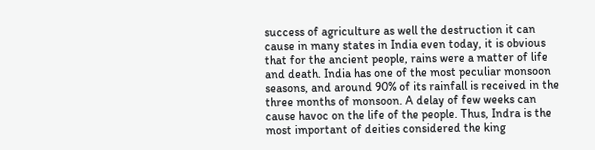success of agriculture as well the destruction it can cause in many states in India even today, it is obvious that for the ancient people, rains were a matter of life and death. India has one of the most peculiar monsoon seasons, and around 90% of its rainfall is received in the three months of monsoon. A delay of few weeks can cause havoc on the life of the people. Thus, Indra is the most important of deities considered the king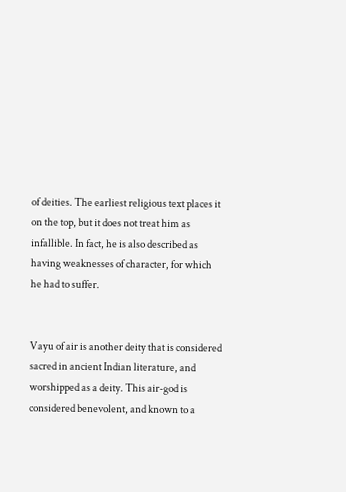of deities. The earliest religious text places it on the top, but it does not treat him as infallible. In fact, he is also described as having weaknesses of character, for which he had to suffer.


Vayu of air is another deity that is considered sacred in ancient Indian literature, and worshipped as a deity. This air-god is considered benevolent, and known to a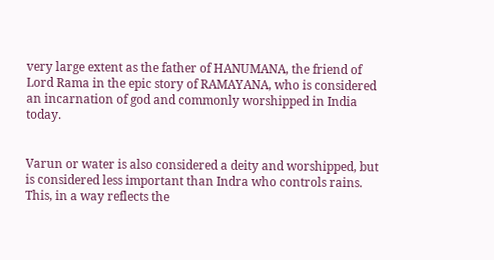very large extent as the father of HANUMANA, the friend of Lord Rama in the epic story of RAMAYANA, who is considered an incarnation of god and commonly worshipped in India today.


Varun or water is also considered a deity and worshipped, but is considered less important than Indra who controls rains. This, in a way reflects the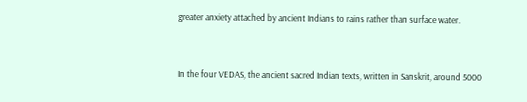greater anxiety attached by ancient Indians to rains rather than surface water.


In the four VEDAS, the ancient sacred Indian texts, written in Sanskrit, around 5000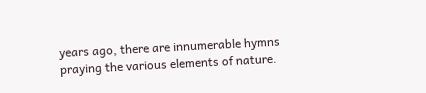years ago, there are innumerable hymns praying the various elements of nature.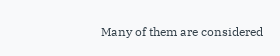Many of them are considered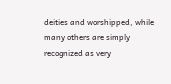deities and worshipped, while many others are simply recognized as very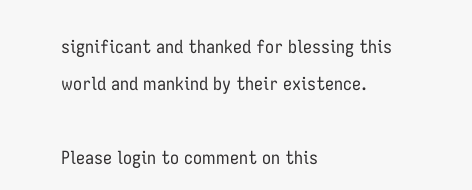significant and thanked for blessing this world and mankind by their existence.

Please login to comment on this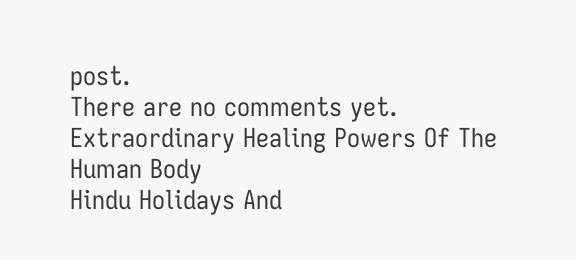post.
There are no comments yet.
Extraordinary Healing Powers Of The Human Body
Hindu Holidays And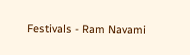Festivals - Ram Navami